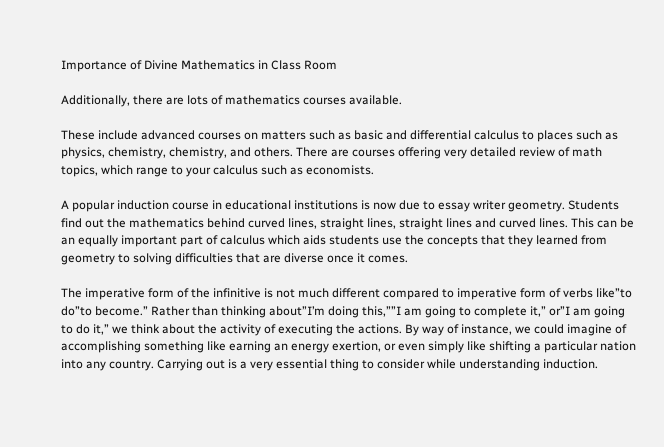Importance of Divine Mathematics in Class Room

Additionally, there are lots of mathematics courses available.

These include advanced courses on matters such as basic and differential calculus to places such as physics, chemistry, chemistry, and others. There are courses offering very detailed review of math topics, which range to your calculus such as economists.

A popular induction course in educational institutions is now due to essay writer geometry. Students find out the mathematics behind curved lines, straight lines, straight lines and curved lines. This can be an equally important part of calculus which aids students use the concepts that they learned from geometry to solving difficulties that are diverse once it comes.

The imperative form of the infinitive is not much different compared to imperative form of verbs like”to do”to become.” Rather than thinking about”I’m doing this,””I am going to complete it,” or”I am going to do it,” we think about the activity of executing the actions. By way of instance, we could imagine of accomplishing something like earning an energy exertion, or even simply like shifting a particular nation into any country. Carrying out is a very essential thing to consider while understanding induction.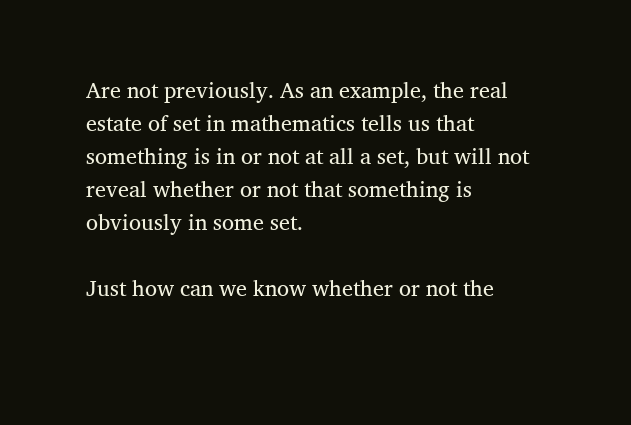Are not previously. As an example, the real estate of set in mathematics tells us that something is in or not at all a set, but will not reveal whether or not that something is obviously in some set.

Just how can we know whether or not the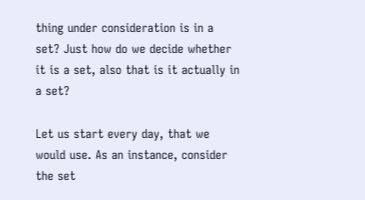thing under consideration is in a set? Just how do we decide whether it is a set, also that is it actually in a set?

Let us start every day, that we would use. As an instance, consider the set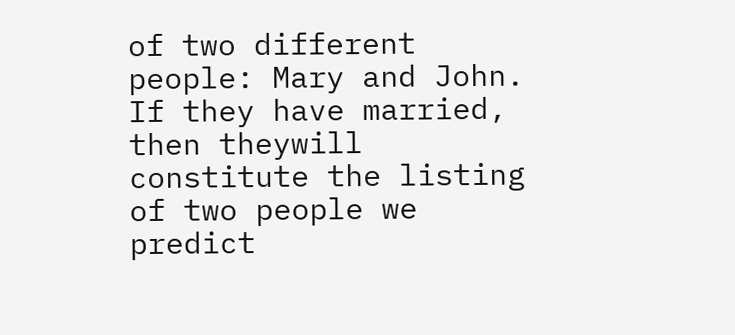of two different people: Mary and John. If they have married, then theywill constitute the listing of two people we predict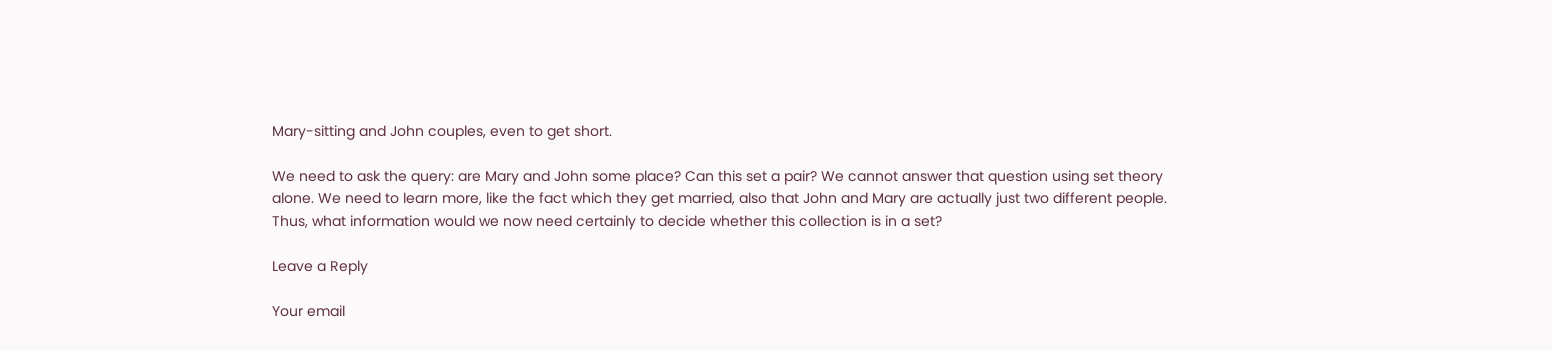Mary-sitting and John couples, even to get short.

We need to ask the query: are Mary and John some place? Can this set a pair? We cannot answer that question using set theory alone. We need to learn more, like the fact which they get married, also that John and Mary are actually just two different people. Thus, what information would we now need certainly to decide whether this collection is in a set?

Leave a Reply

Your email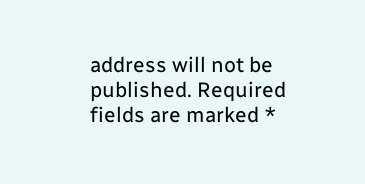address will not be published. Required fields are marked *